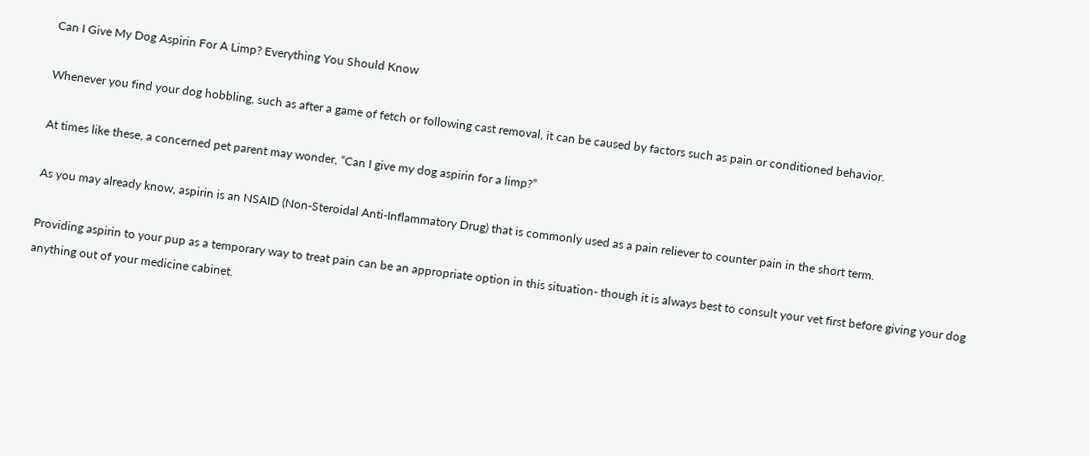Can I Give My Dog Aspirin For A Limp? Everything You Should Know

Whenever you find your dog hobbling, such as after a game of fetch or following cast removal, it can be caused by factors such as pain or conditioned behavior.

At times like these, a concerned pet parent may wonder, “Can I give my dog aspirin for a limp?”

As you may already know, aspirin is an NSAID (Non-Steroidal Anti-Inflammatory Drug) that is commonly used as a pain reliever to counter pain in the short term.

Providing aspirin to your pup as a temporary way to treat pain can be an appropriate option in this situation- though it is always best to consult your vet first before giving your dog anything out of your medicine cabinet.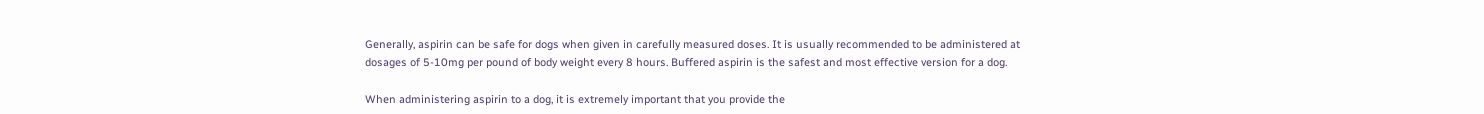Generally, aspirin can be safe for dogs when given in carefully measured doses. It is usually recommended to be administered at dosages of 5-10mg per pound of body weight every 8 hours. Buffered aspirin is the safest and most effective version for a dog.

When administering aspirin to a dog, it is extremely important that you provide the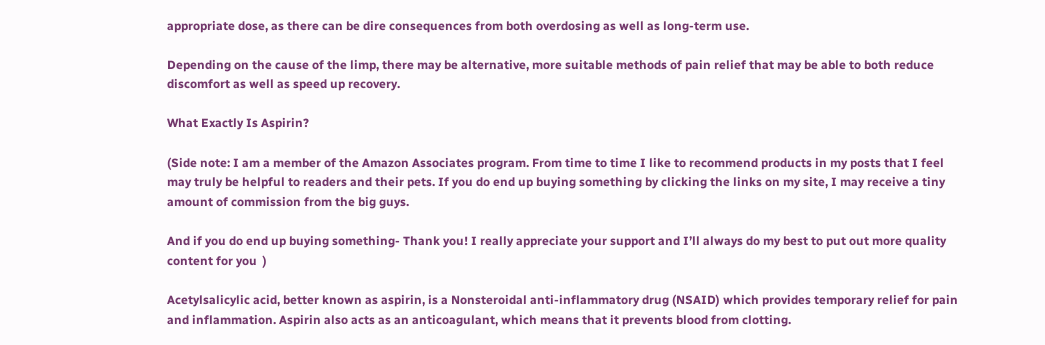appropriate dose, as there can be dire consequences from both overdosing as well as long-term use.

Depending on the cause of the limp, there may be alternative, more suitable methods of pain relief that may be able to both reduce discomfort as well as speed up recovery.

What Exactly Is Aspirin?

(Side note: I am a member of the Amazon Associates program. From time to time I like to recommend products in my posts that I feel may truly be helpful to readers and their pets. If you do end up buying something by clicking the links on my site, I may receive a tiny amount of commission from the big guys.

And if you do end up buying something- Thank you! I really appreciate your support and I’ll always do my best to put out more quality content for you  )

Acetylsalicylic acid, better known as aspirin, is a Nonsteroidal anti-inflammatory drug (NSAID) which provides temporary relief for pain and inflammation. Aspirin also acts as an anticoagulant, which means that it prevents blood from clotting.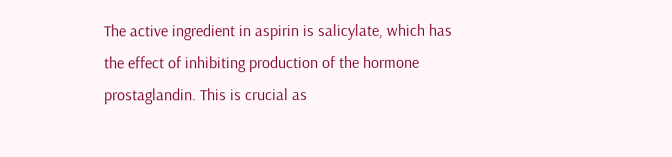The active ingredient in aspirin is salicylate, which has the effect of inhibiting production of the hormone prostaglandin. This is crucial as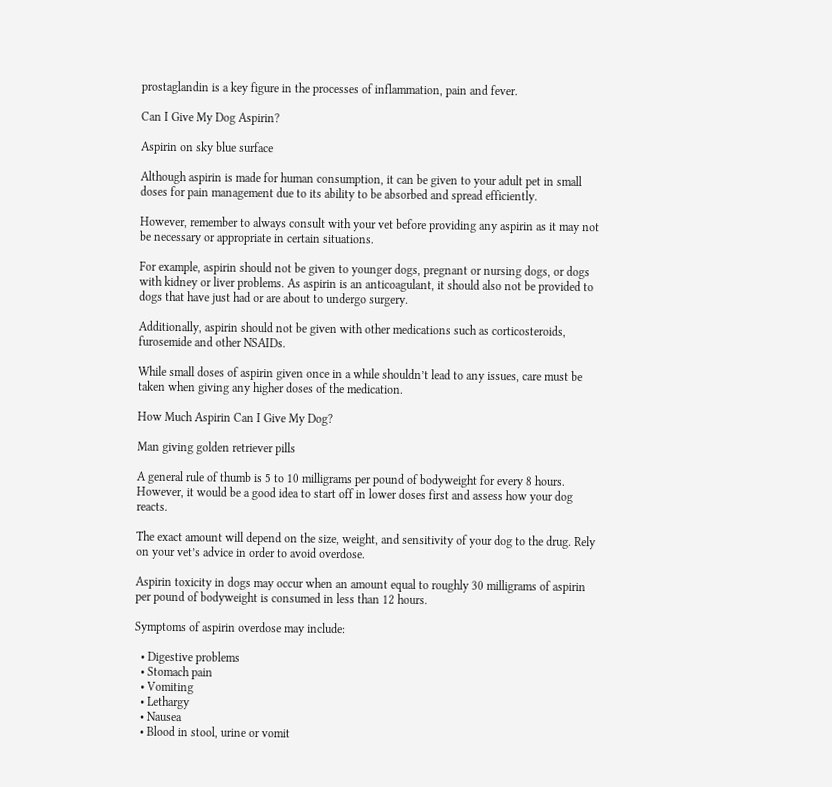prostaglandin is a key figure in the processes of inflammation, pain and fever.

Can I Give My Dog Aspirin?

Aspirin on sky blue surface

Although aspirin is made for human consumption, it can be given to your adult pet in small doses for pain management due to its ability to be absorbed and spread efficiently.

However, remember to always consult with your vet before providing any aspirin as it may not be necessary or appropriate in certain situations.

For example, aspirin should not be given to younger dogs, pregnant or nursing dogs, or dogs with kidney or liver problems. As aspirin is an anticoagulant, it should also not be provided to dogs that have just had or are about to undergo surgery.

Additionally, aspirin should not be given with other medications such as corticosteroids, furosemide and other NSAIDs.

While small doses of aspirin given once in a while shouldn’t lead to any issues, care must be taken when giving any higher doses of the medication.

How Much Aspirin Can I Give My Dog?

Man giving golden retriever pills

A general rule of thumb is 5 to 10 milligrams per pound of bodyweight for every 8 hours. However, it would be a good idea to start off in lower doses first and assess how your dog reacts.

The exact amount will depend on the size, weight, and sensitivity of your dog to the drug. Rely on your vet’s advice in order to avoid overdose.

Aspirin toxicity in dogs may occur when an amount equal to roughly 30 milligrams of aspirin per pound of bodyweight is consumed in less than 12 hours.

Symptoms of aspirin overdose may include:

  • Digestive problems
  • Stomach pain
  • Vomiting
  • Lethargy
  • Nausea
  • Blood in stool, urine or vomit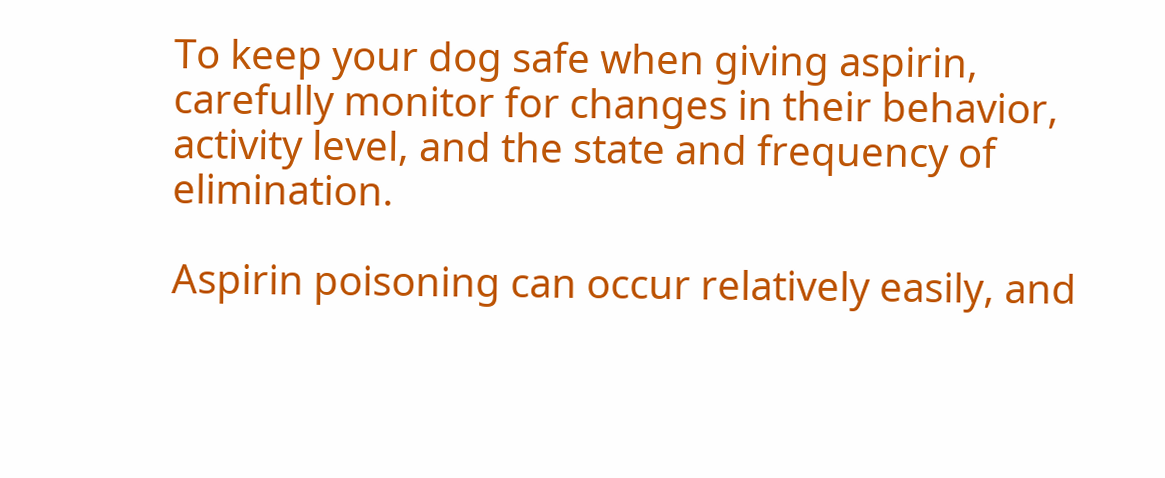To keep your dog safe when giving aspirin, carefully monitor for changes in their behavior, activity level, and the state and frequency of elimination.

Aspirin poisoning can occur relatively easily, and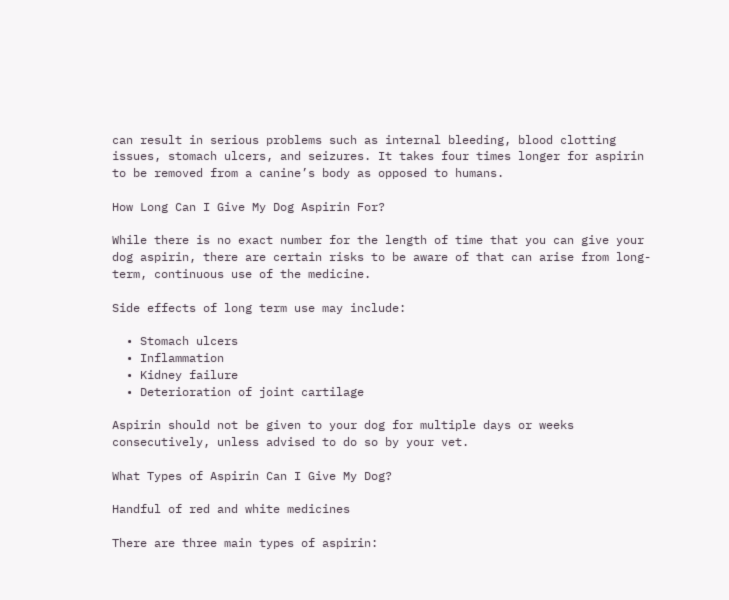can result in serious problems such as internal bleeding, blood clotting issues, stomach ulcers, and seizures. It takes four times longer for aspirin to be removed from a canine’s body as opposed to humans.

How Long Can I Give My Dog Aspirin For?

While there is no exact number for the length of time that you can give your dog aspirin, there are certain risks to be aware of that can arise from long-term, continuous use of the medicine.

Side effects of long term use may include:

  • Stomach ulcers
  • Inflammation
  • Kidney failure
  • Deterioration of joint cartilage

Aspirin should not be given to your dog for multiple days or weeks consecutively, unless advised to do so by your vet.

What Types of Aspirin Can I Give My Dog?

Handful of red and white medicines

There are three main types of aspirin: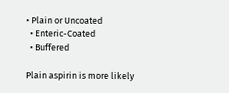• Plain or Uncoated
  • Enteric-Coated
  • Buffered

Plain aspirin is more likely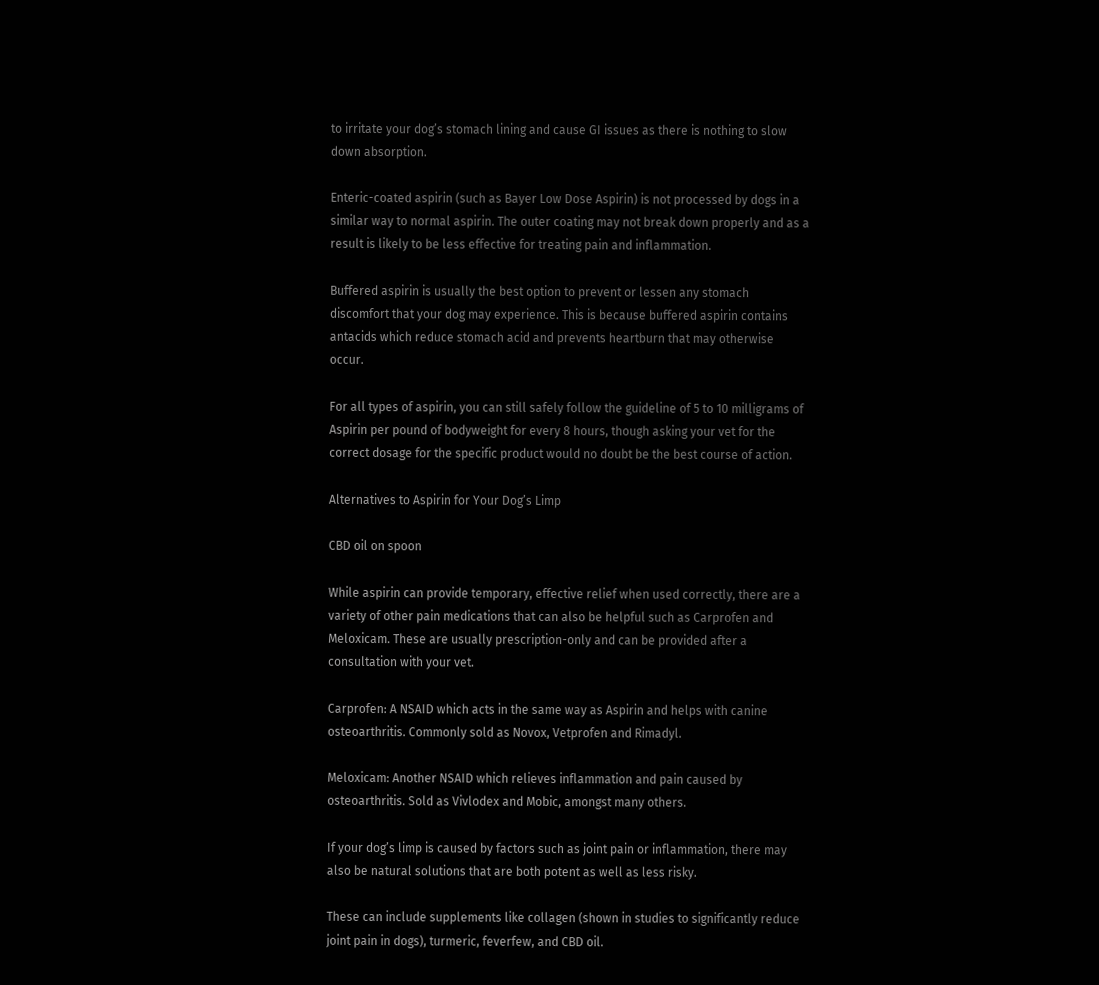to irritate your dog’s stomach lining and cause GI issues as there is nothing to slow down absorption.

Enteric-coated aspirin (such as Bayer Low Dose Aspirin) is not processed by dogs in a similar way to normal aspirin. The outer coating may not break down properly and as a result is likely to be less effective for treating pain and inflammation.

Buffered aspirin is usually the best option to prevent or lessen any stomach discomfort that your dog may experience. This is because buffered aspirin contains antacids which reduce stomach acid and prevents heartburn that may otherwise occur.

For all types of aspirin, you can still safely follow the guideline of 5 to 10 milligrams of Aspirin per pound of bodyweight for every 8 hours, though asking your vet for the correct dosage for the specific product would no doubt be the best course of action.

Alternatives to Aspirin for Your Dog’s Limp

CBD oil on spoon

While aspirin can provide temporary, effective relief when used correctly, there are a variety of other pain medications that can also be helpful such as Carprofen and Meloxicam. These are usually prescription-only and can be provided after a consultation with your vet.

Carprofen: A NSAID which acts in the same way as Aspirin and helps with canine osteoarthritis. Commonly sold as Novox, Vetprofen and Rimadyl.

Meloxicam: Another NSAID which relieves inflammation and pain caused by osteoarthritis. Sold as Vivlodex and Mobic, amongst many others.

If your dog’s limp is caused by factors such as joint pain or inflammation, there may also be natural solutions that are both potent as well as less risky.

These can include supplements like collagen (shown in studies to significantly reduce joint pain in dogs), turmeric, feverfew, and CBD oil.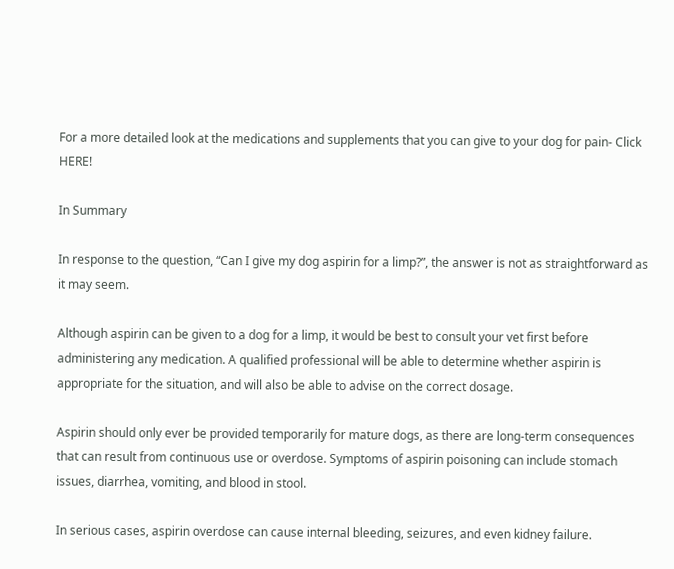For a more detailed look at the medications and supplements that you can give to your dog for pain- Click HERE!

In Summary

In response to the question, “Can I give my dog aspirin for a limp?”, the answer is not as straightforward as it may seem.

Although aspirin can be given to a dog for a limp, it would be best to consult your vet first before administering any medication. A qualified professional will be able to determine whether aspirin is appropriate for the situation, and will also be able to advise on the correct dosage.

Aspirin should only ever be provided temporarily for mature dogs, as there are long-term consequences that can result from continuous use or overdose. Symptoms of aspirin poisoning can include stomach issues, diarrhea, vomiting, and blood in stool.

In serious cases, aspirin overdose can cause internal bleeding, seizures, and even kidney failure.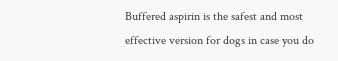Buffered aspirin is the safest and most effective version for dogs in case you do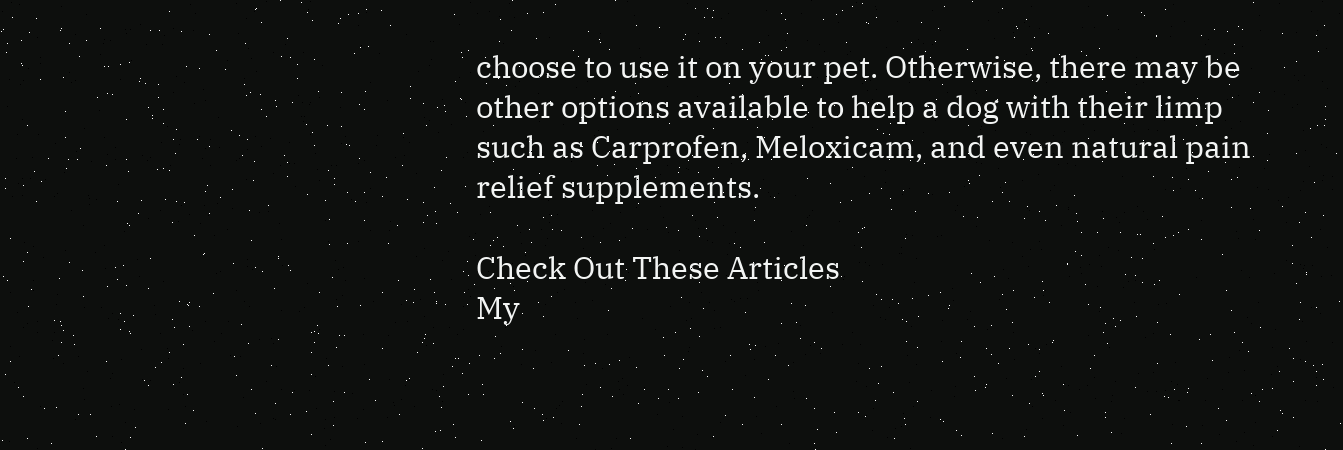choose to use it on your pet. Otherwise, there may be other options available to help a dog with their limp such as Carprofen, Meloxicam, and even natural pain relief supplements.

Check Out These Articles
My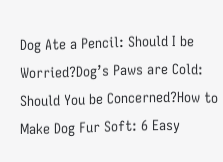Dog Ate a Pencil: Should I be Worried?Dog’s Paws are Cold: Should You be Concerned?How to Make Dog Fur Soft: 6 Easy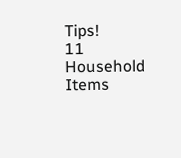Tips!
11 Household Items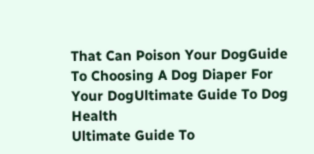That Can Poison Your DogGuide To Choosing A Dog Diaper For Your DogUltimate Guide To Dog Health
Ultimate Guide To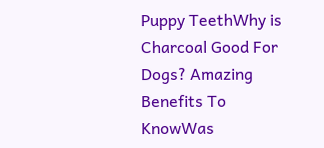Puppy TeethWhy is Charcoal Good For Dogs? Amazing Benefits To KnowWas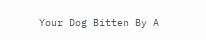Your Dog Bitten By A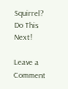Squirrel? Do This Next!

Leave a Comment